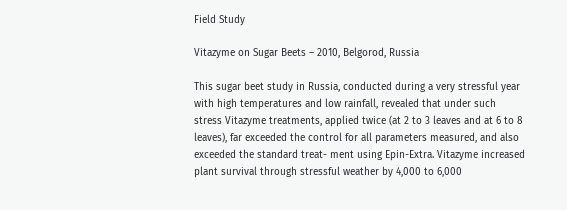Field Study

Vitazyme on Sugar Beets – 2010, Belgorod, Russia

This sugar beet study in Russia, conducted during a very stressful year with high temperatures and low rainfall, revealed that under such stress Vitazyme treatments, applied twice (at 2 to 3 leaves and at 6 to 8 leaves), far exceeded the control for all parameters measured, and also exceeded the standard treat- ment using Epin-Extra. Vitazyme increased plant survival through stressful weather by 4,000 to 6,000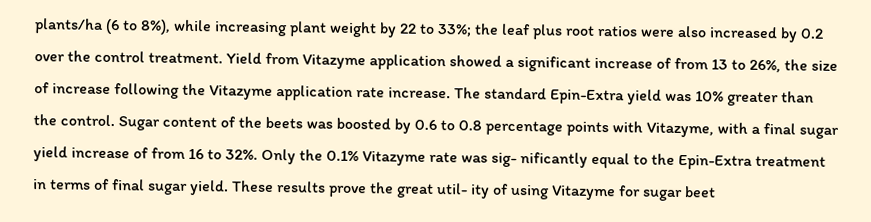plants/ha (6 to 8%), while increasing plant weight by 22 to 33%; the leaf plus root ratios were also increased by 0.2 over the control treatment. Yield from Vitazyme application showed a significant increase of from 13 to 26%, the size of increase following the Vitazyme application rate increase. The standard Epin-Extra yield was 10% greater than the control. Sugar content of the beets was boosted by 0.6 to 0.8 percentage points with Vitazyme, with a final sugar yield increase of from 16 to 32%. Only the 0.1% Vitazyme rate was sig- nificantly equal to the Epin-Extra treatment in terms of final sugar yield. These results prove the great util- ity of using Vitazyme for sugar beet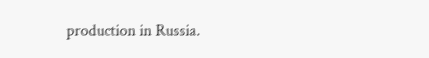production in Russia.